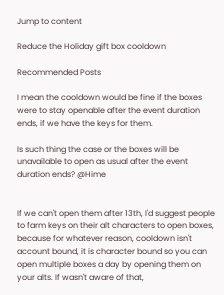Jump to content

Reduce the Holiday gift box cooldown

Recommended Posts

I mean the cooldown would be fine if the boxes were to stay openable after the event duration ends, if we have the keys for them.

Is such thing the case or the boxes will be unavailable to open as usual after the event duration ends? @Hime


If we can't open them after 13th, I'd suggest people to farm keys on their alt characters to open boxes, because for whatever reason, cooldown isn't account bound, it is character bound so you can open multiple boxes a day by opening them on your alts. If wasn't aware of that,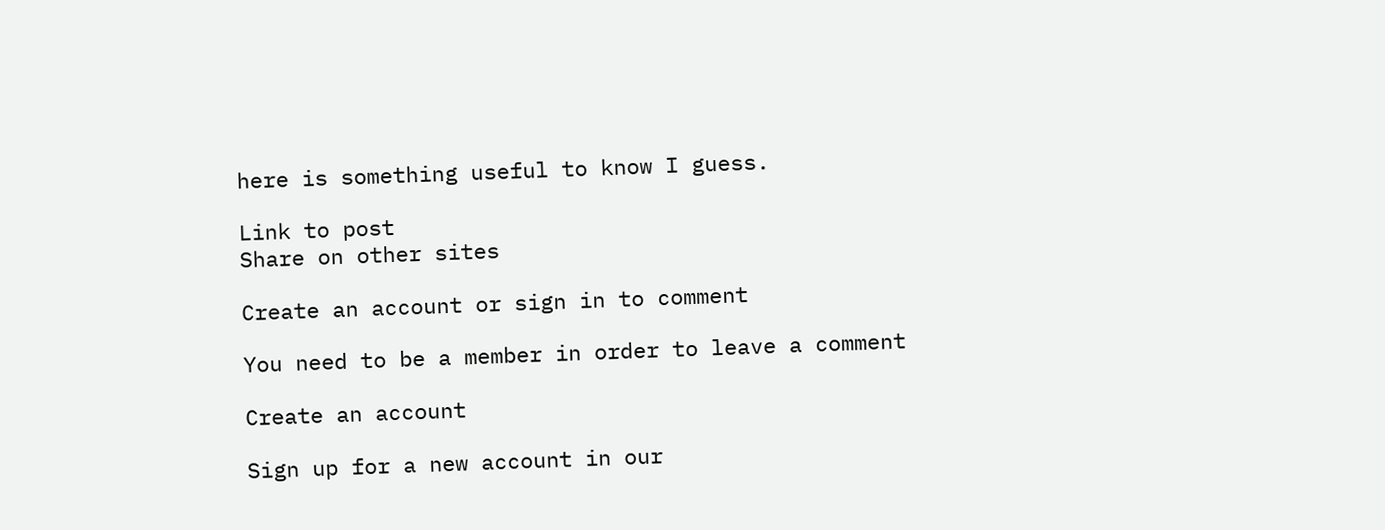here is something useful to know I guess.

Link to post
Share on other sites

Create an account or sign in to comment

You need to be a member in order to leave a comment

Create an account

Sign up for a new account in our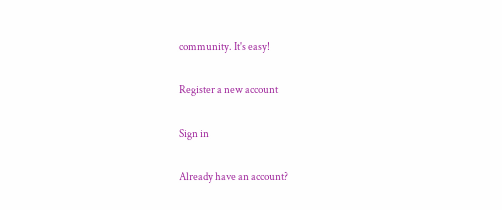community. It's easy!

Register a new account

Sign in

Already have an account?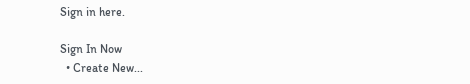Sign in here.

Sign In Now
  • Create New...